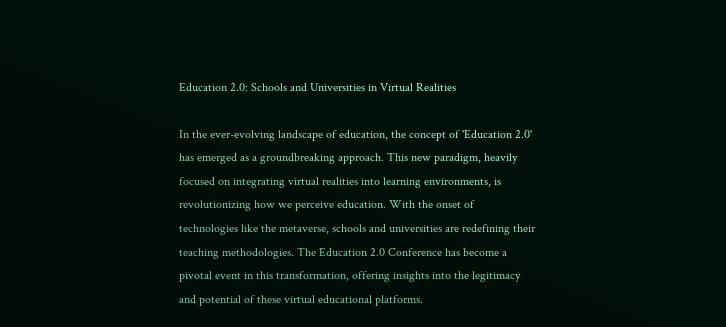Education 2.0: Schools and Universities in Virtual Realities

In the ever-evolving landscape of education, the concept of 'Education 2.0' has emerged as a groundbreaking approach. This new paradigm, heavily focused on integrating virtual realities into learning environments, is revolutionizing how we perceive education. With the onset of technologies like the metaverse, schools and universities are redefining their teaching methodologies. The Education 2.0 Conference has become a pivotal event in this transformation, offering insights into the legitimacy and potential of these virtual educational platforms.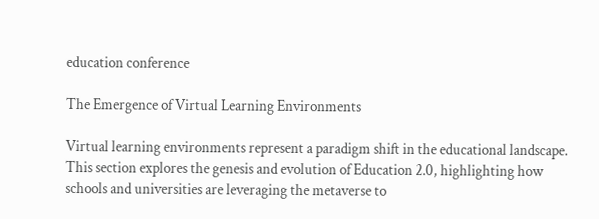education conference

The Emergence of Virtual Learning Environments

Virtual learning environments represent a paradigm shift in the educational landscape. This section explores the genesis and evolution of Education 2.0, highlighting how schools and universities are leveraging the metaverse to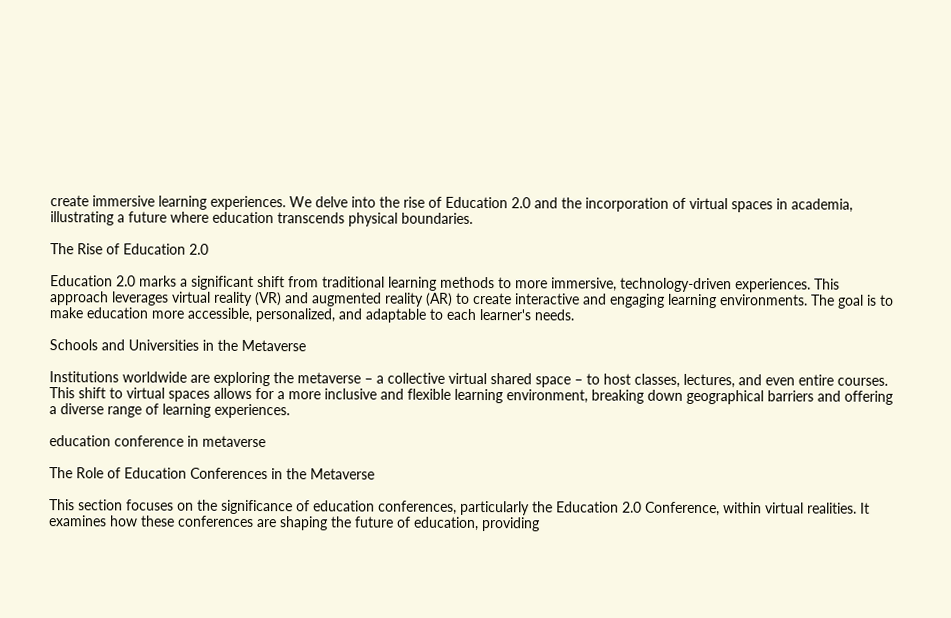create immersive learning experiences. We delve into the rise of Education 2.0 and the incorporation of virtual spaces in academia, illustrating a future where education transcends physical boundaries.

The Rise of Education 2.0

Education 2.0 marks a significant shift from traditional learning methods to more immersive, technology-driven experiences. This approach leverages virtual reality (VR) and augmented reality (AR) to create interactive and engaging learning environments. The goal is to make education more accessible, personalized, and adaptable to each learner's needs.

Schools and Universities in the Metaverse

Institutions worldwide are exploring the metaverse – a collective virtual shared space – to host classes, lectures, and even entire courses. This shift to virtual spaces allows for a more inclusive and flexible learning environment, breaking down geographical barriers and offering a diverse range of learning experiences.

education conference in metaverse

The Role of Education Conferences in the Metaverse

This section focuses on the significance of education conferences, particularly the Education 2.0 Conference, within virtual realities. It examines how these conferences are shaping the future of education, providing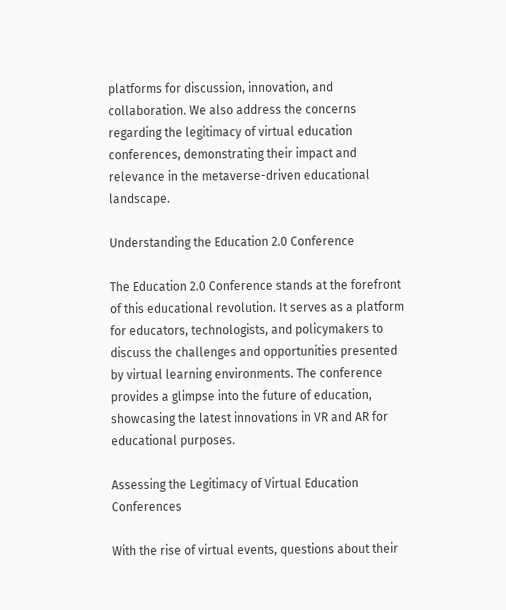platforms for discussion, innovation, and collaboration. We also address the concerns regarding the legitimacy of virtual education conferences, demonstrating their impact and relevance in the metaverse-driven educational landscape.

Understanding the Education 2.0 Conference

The Education 2.0 Conference stands at the forefront of this educational revolution. It serves as a platform for educators, technologists, and policymakers to discuss the challenges and opportunities presented by virtual learning environments. The conference provides a glimpse into the future of education, showcasing the latest innovations in VR and AR for educational purposes.

Assessing the Legitimacy of Virtual Education Conferences

With the rise of virtual events, questions about their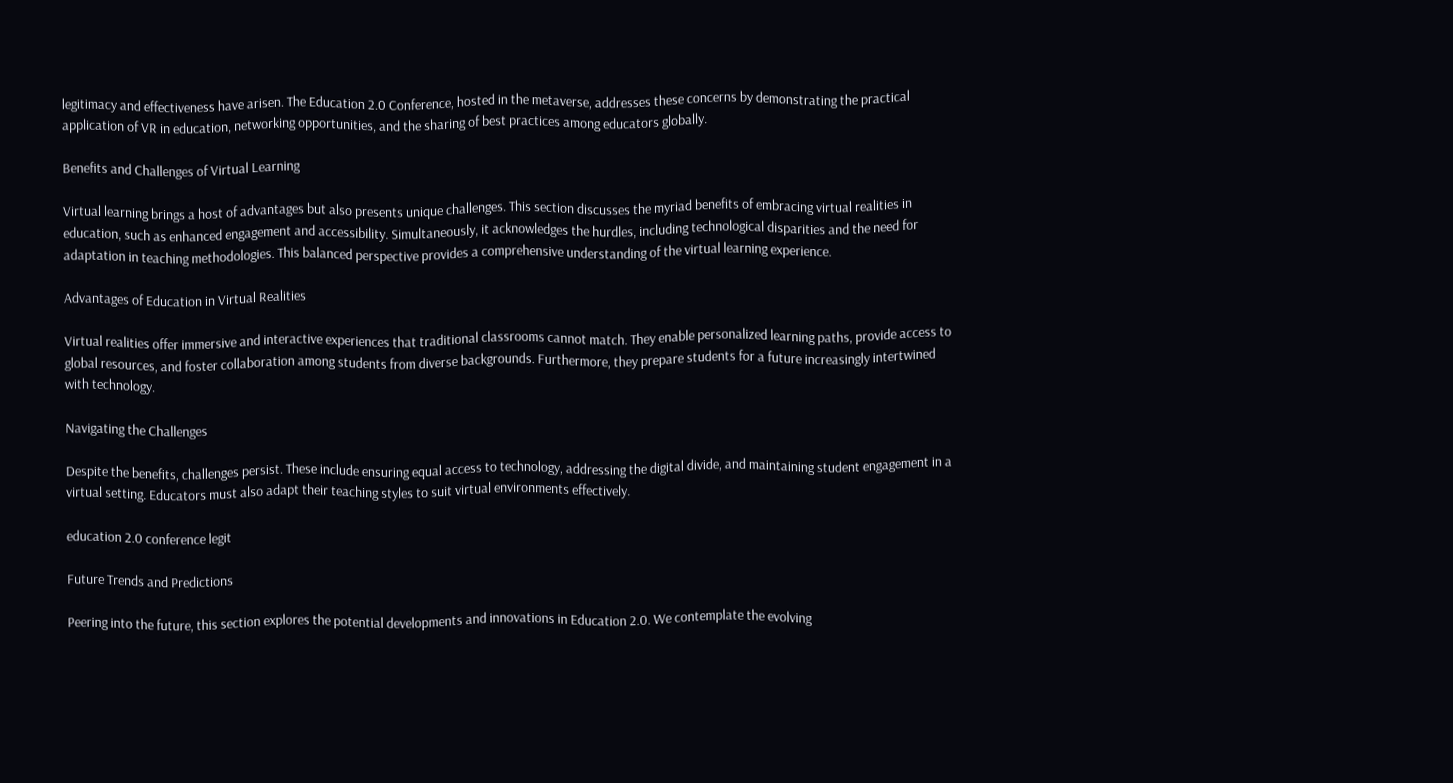legitimacy and effectiveness have arisen. The Education 2.0 Conference, hosted in the metaverse, addresses these concerns by demonstrating the practical application of VR in education, networking opportunities, and the sharing of best practices among educators globally.

Benefits and Challenges of Virtual Learning

Virtual learning brings a host of advantages but also presents unique challenges. This section discusses the myriad benefits of embracing virtual realities in education, such as enhanced engagement and accessibility. Simultaneously, it acknowledges the hurdles, including technological disparities and the need for adaptation in teaching methodologies. This balanced perspective provides a comprehensive understanding of the virtual learning experience.

Advantages of Education in Virtual Realities

Virtual realities offer immersive and interactive experiences that traditional classrooms cannot match. They enable personalized learning paths, provide access to global resources, and foster collaboration among students from diverse backgrounds. Furthermore, they prepare students for a future increasingly intertwined with technology.

Navigating the Challenges

Despite the benefits, challenges persist. These include ensuring equal access to technology, addressing the digital divide, and maintaining student engagement in a virtual setting. Educators must also adapt their teaching styles to suit virtual environments effectively.

education 2.0 conference legit

Future Trends and Predictions

Peering into the future, this section explores the potential developments and innovations in Education 2.0. We contemplate the evolving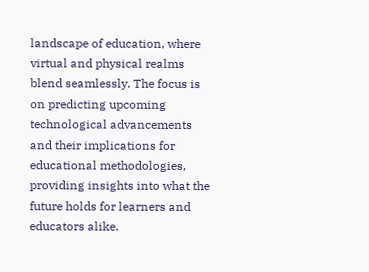landscape of education, where virtual and physical realms blend seamlessly. The focus is on predicting upcoming technological advancements and their implications for educational methodologies, providing insights into what the future holds for learners and educators alike.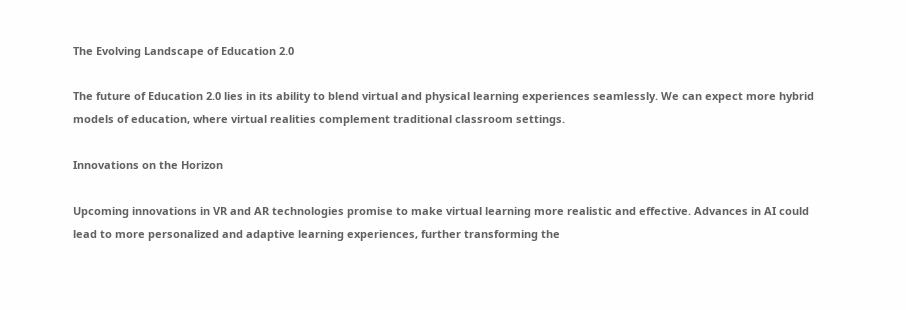The Evolving Landscape of Education 2.0

The future of Education 2.0 lies in its ability to blend virtual and physical learning experiences seamlessly. We can expect more hybrid models of education, where virtual realities complement traditional classroom settings.

Innovations on the Horizon

Upcoming innovations in VR and AR technologies promise to make virtual learning more realistic and effective. Advances in AI could lead to more personalized and adaptive learning experiences, further transforming the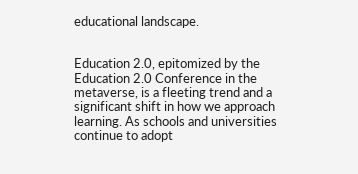educational landscape.


Education 2.0, epitomized by the Education 2.0 Conference in the metaverse, is a fleeting trend and a significant shift in how we approach learning. As schools and universities continue to adopt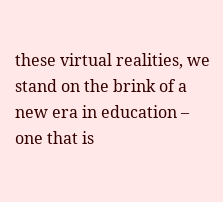these virtual realities, we stand on the brink of a new era in education – one that is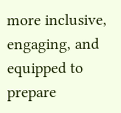more inclusive, engaging, and equipped to prepare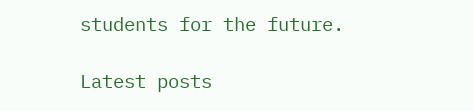students for the future.

Latest posts